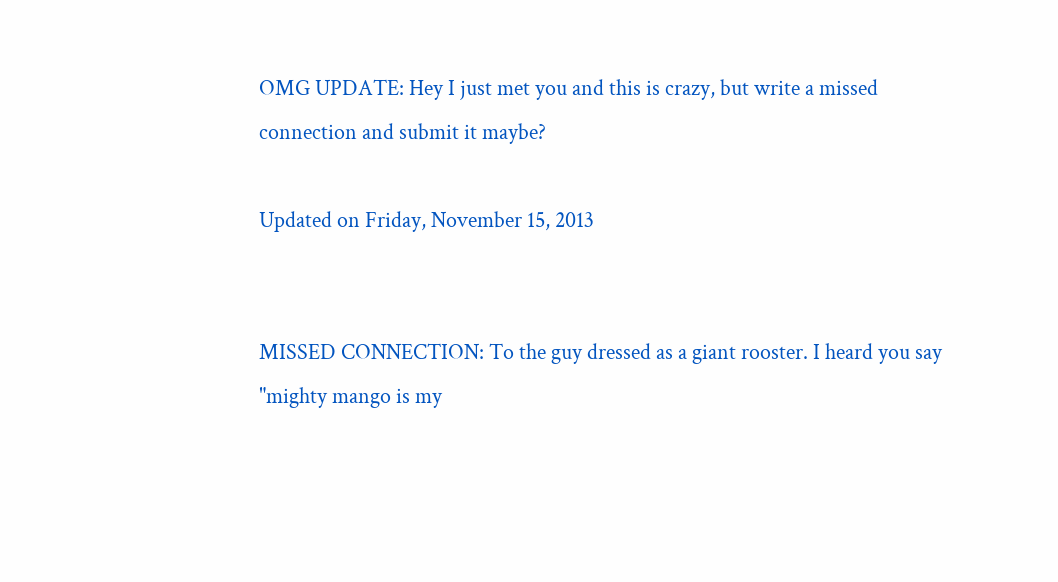OMG UPDATE: Hey I just met you and this is crazy, but write a missed connection and submit it maybe?

Updated on Friday, November 15, 2013


MISSED CONNECTION: To the guy dressed as a giant rooster. I heard you say "mighty mango is my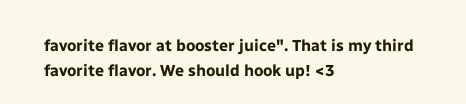favorite flavor at booster juice". That is my third favorite flavor. We should hook up! <3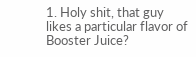1. Holy shit, that guy likes a particular flavor of Booster Juice?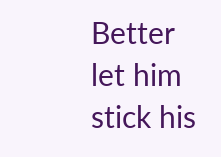Better let him stick his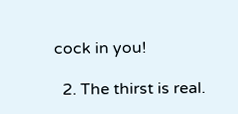cock in you!

  2. The thirst is real.